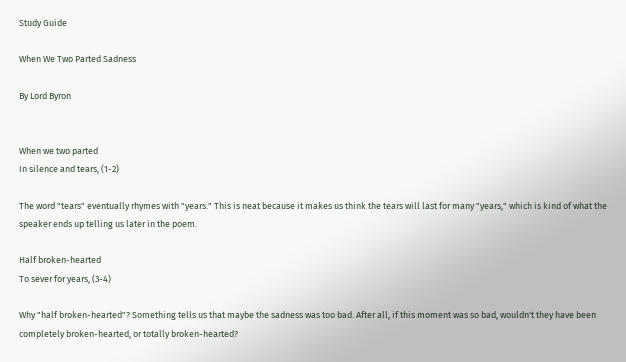Study Guide

When We Two Parted Sadness

By Lord Byron


When we two parted
In silence and tears, (1-2)

The word "tears" eventually rhymes with "years." This is neat because it makes us think the tears will last for many "years," which is kind of what the speaker ends up telling us later in the poem.

Half broken-hearted
To sever for years, (3-4)

Why "half broken-hearted"? Something tells us that maybe the sadness was too bad. After all, if this moment was so bad, wouldn't they have been completely broken-hearted, or totally broken-hearted?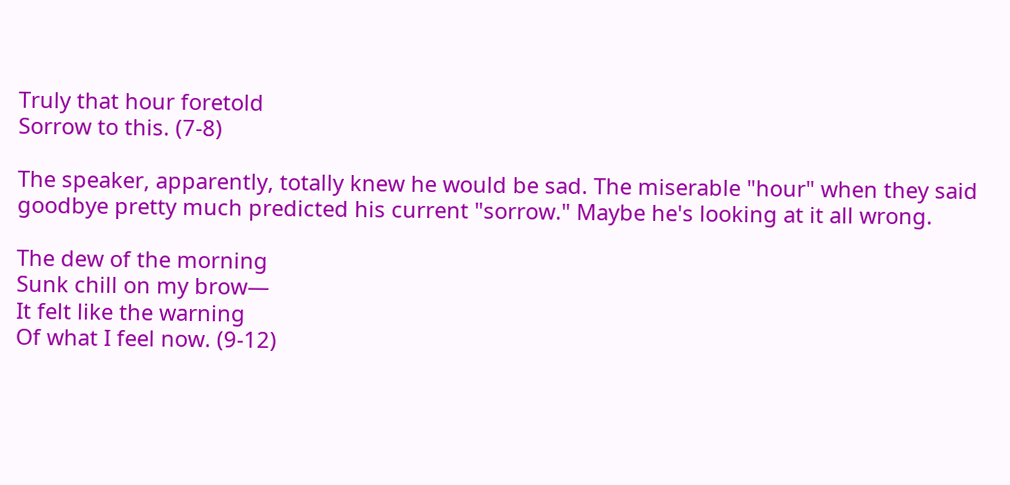Truly that hour foretold
Sorrow to this. (7-8)

The speaker, apparently, totally knew he would be sad. The miserable "hour" when they said goodbye pretty much predicted his current "sorrow." Maybe he's looking at it all wrong.

The dew of the morning
Sunk chill on my brow—
It felt like the warning
Of what I feel now. (9-12)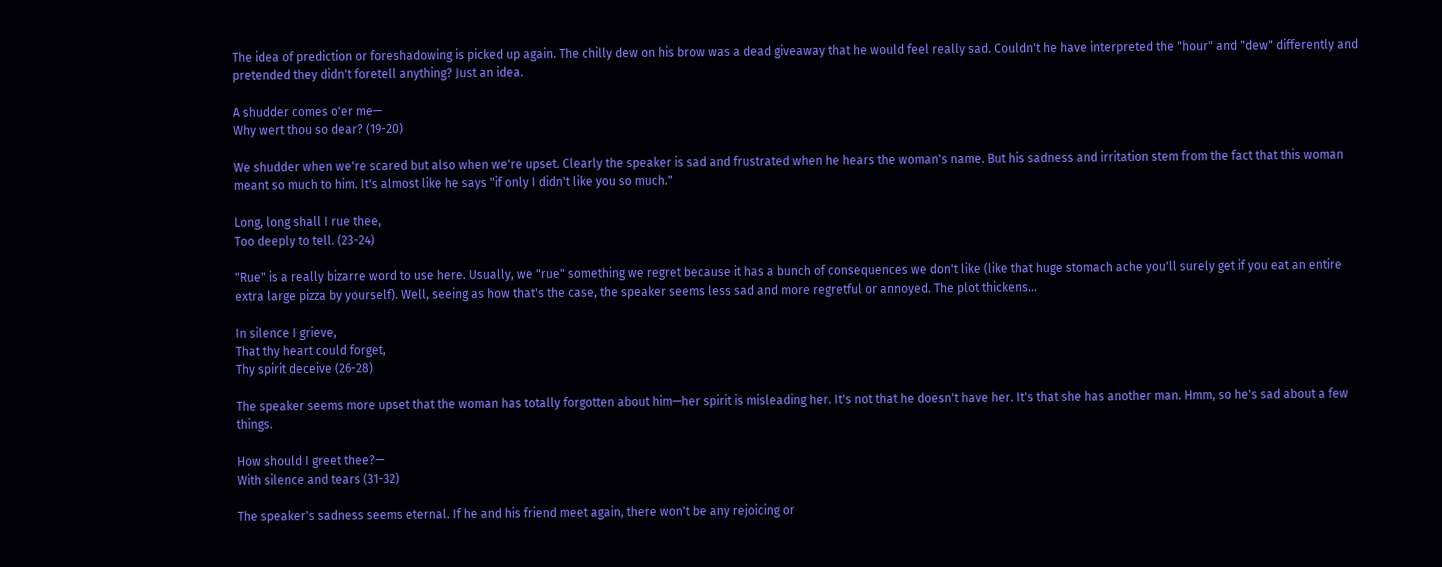The idea of prediction or foreshadowing is picked up again. The chilly dew on his brow was a dead giveaway that he would feel really sad. Couldn't he have interpreted the "hour" and "dew" differently and pretended they didn't foretell anything? Just an idea.

A shudder comes o'er me—
Why wert thou so dear? (19-20)

We shudder when we're scared but also when we're upset. Clearly the speaker is sad and frustrated when he hears the woman's name. But his sadness and irritation stem from the fact that this woman meant so much to him. It's almost like he says "if only I didn't like you so much."

Long, long shall I rue thee,
Too deeply to tell. (23-24)

"Rue" is a really bizarre word to use here. Usually, we "rue" something we regret because it has a bunch of consequences we don't like (like that huge stomach ache you'll surely get if you eat an entire extra large pizza by yourself). Well, seeing as how that's the case, the speaker seems less sad and more regretful or annoyed. The plot thickens…

In silence I grieve,
That thy heart could forget,
Thy spirit deceive (26-28)

The speaker seems more upset that the woman has totally forgotten about him—her spirit is misleading her. It's not that he doesn't have her. It's that she has another man. Hmm, so he's sad about a few things.

How should I greet thee?—
With silence and tears (31-32)

The speaker's sadness seems eternal. If he and his friend meet again, there won't be any rejoicing or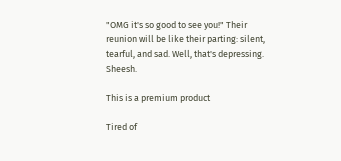"OMG it's so good to see you!" Their reunion will be like their parting: silent, tearful, and sad. Well, that's depressing. Sheesh.

This is a premium product

Tired of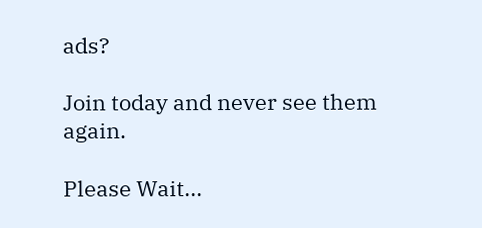ads?

Join today and never see them again.

Please Wait...